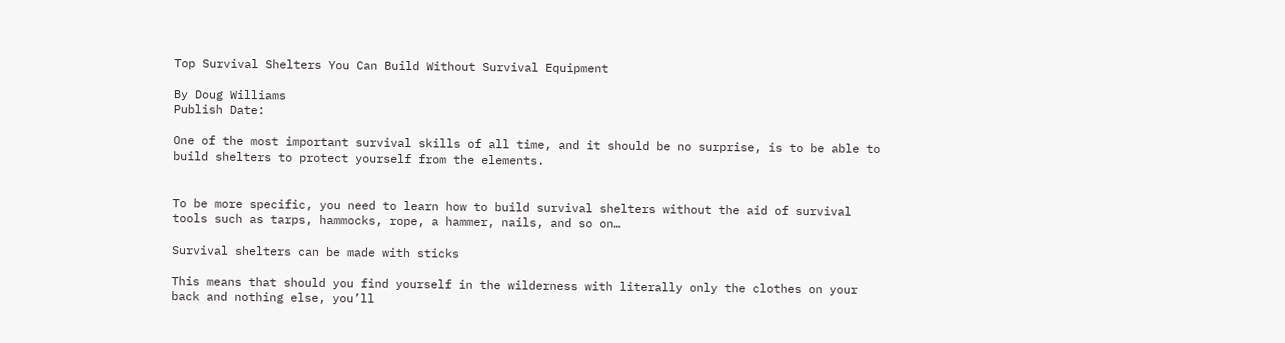Top Survival Shelters You Can Build Without Survival Equipment

By Doug Williams
Publish Date:

One of the most important survival skills of all time, and it should be no surprise, is to be able to build shelters to protect yourself from the elements.


To be more specific, you need to learn how to build survival shelters without the aid of survival tools such as tarps, hammocks, rope, a hammer, nails, and so on…

Survival shelters can be made with sticks

This means that should you find yourself in the wilderness with literally only the clothes on your back and nothing else, you’ll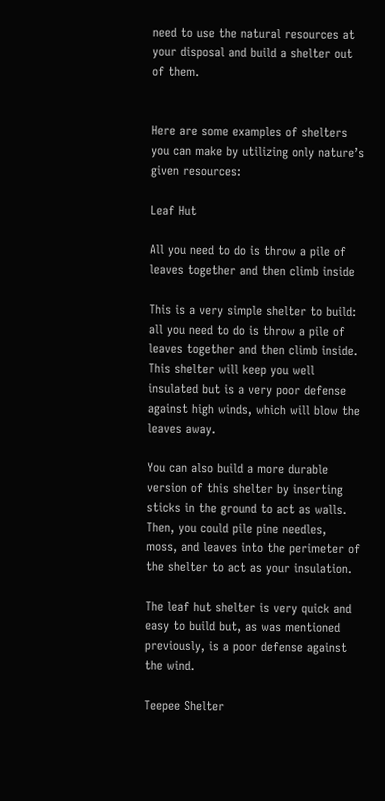need to use the natural resources at your disposal and build a shelter out of them.


Here are some examples of shelters you can make by utilizing only nature’s given resources:

Leaf Hut

All you need to do is throw a pile of leaves together and then climb inside

This is a very simple shelter to build: all you need to do is throw a pile of leaves together and then climb inside. This shelter will keep you well insulated but is a very poor defense against high winds, which will blow the leaves away.

You can also build a more durable version of this shelter by inserting sticks in the ground to act as walls. Then, you could pile pine needles, moss, and leaves into the perimeter of the shelter to act as your insulation.

The leaf hut shelter is very quick and easy to build but, as was mentioned previously, is a poor defense against the wind.

Teepee Shelter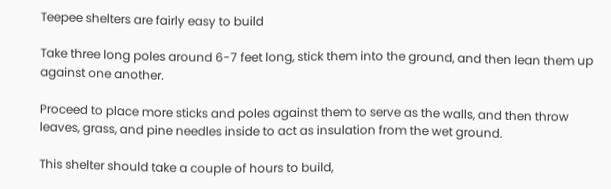Teepee shelters are fairly easy to build

Take three long poles around 6-7 feet long, stick them into the ground, and then lean them up against one another.

Proceed to place more sticks and poles against them to serve as the walls, and then throw leaves, grass, and pine needles inside to act as insulation from the wet ground.

This shelter should take a couple of hours to build,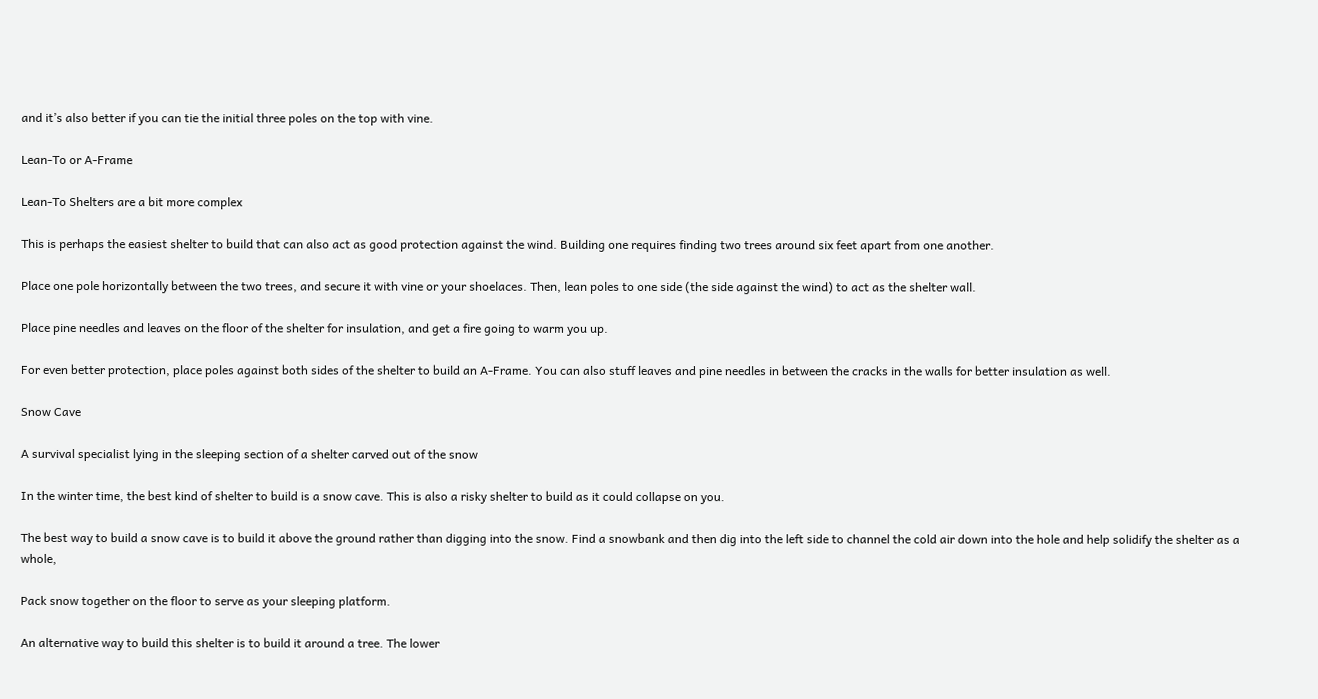and it’s also better if you can tie the initial three poles on the top with vine.

Lean-To or A-Frame

Lean-To Shelters are a bit more complex

This is perhaps the easiest shelter to build that can also act as good protection against the wind. Building one requires finding two trees around six feet apart from one another.

Place one pole horizontally between the two trees, and secure it with vine or your shoelaces. Then, lean poles to one side (the side against the wind) to act as the shelter wall.

Place pine needles and leaves on the floor of the shelter for insulation, and get a fire going to warm you up.

For even better protection, place poles against both sides of the shelter to build an A-Frame. You can also stuff leaves and pine needles in between the cracks in the walls for better insulation as well.

Snow Cave

A survival specialist lying in the sleeping section of a shelter carved out of the snow

In the winter time, the best kind of shelter to build is a snow cave. This is also a risky shelter to build as it could collapse on you.

The best way to build a snow cave is to build it above the ground rather than digging into the snow. Find a snowbank and then dig into the left side to channel the cold air down into the hole and help solidify the shelter as a whole,

Pack snow together on the floor to serve as your sleeping platform.

An alternative way to build this shelter is to build it around a tree. The lower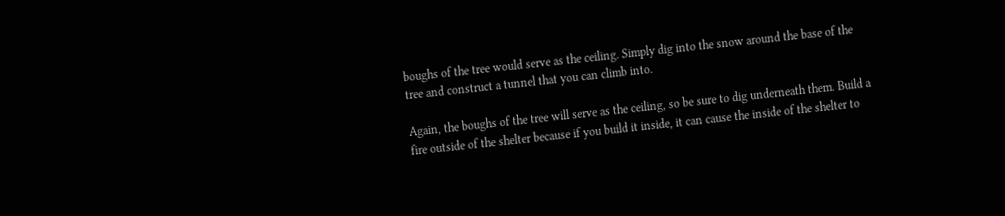boughs of the tree would serve as the ceiling. Simply dig into the snow around the base of the tree and construct a tunnel that you can climb into.

Again, the boughs of the tree will serve as the ceiling, so be sure to dig underneath them. Build a fire outside of the shelter because if you build it inside, it can cause the inside of the shelter to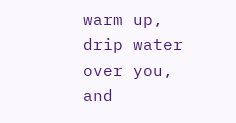warm up, drip water over you, and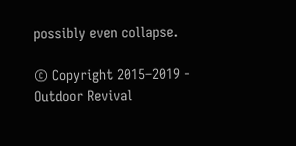possibly even collapse.

© Copyright 2015–2019 - Outdoor Revival